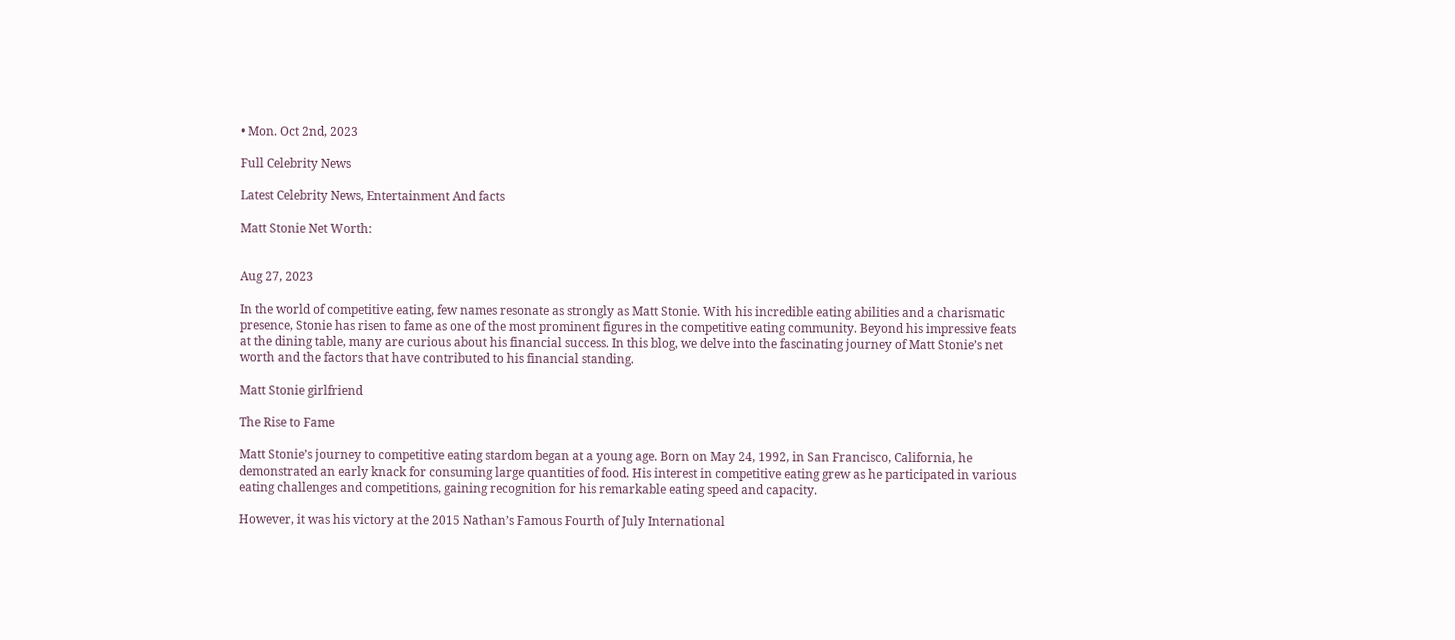• Mon. Oct 2nd, 2023

Full Celebrity News

Latest Celebrity News, Entertainment And facts

Matt Stonie Net Worth:


Aug 27, 2023

In the world of competitive eating, few names resonate as strongly as Matt Stonie. With his incredible eating abilities and a charismatic presence, Stonie has risen to fame as one of the most prominent figures in the competitive eating community. Beyond his impressive feats at the dining table, many are curious about his financial success. In this blog, we delve into the fascinating journey of Matt Stonie’s net worth and the factors that have contributed to his financial standing.

Matt Stonie girlfriend

The Rise to Fame

Matt Stonie’s journey to competitive eating stardom began at a young age. Born on May 24, 1992, in San Francisco, California, he demonstrated an early knack for consuming large quantities of food. His interest in competitive eating grew as he participated in various eating challenges and competitions, gaining recognition for his remarkable eating speed and capacity.

However, it was his victory at the 2015 Nathan’s Famous Fourth of July International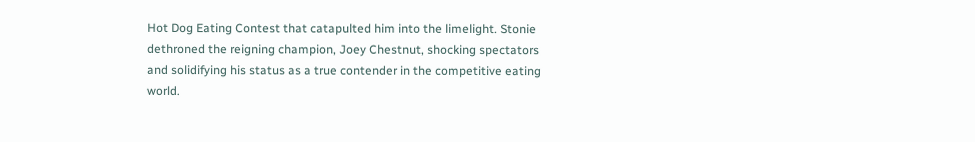Hot Dog Eating Contest that catapulted him into the limelight. Stonie dethroned the reigning champion, Joey Chestnut, shocking spectators and solidifying his status as a true contender in the competitive eating world.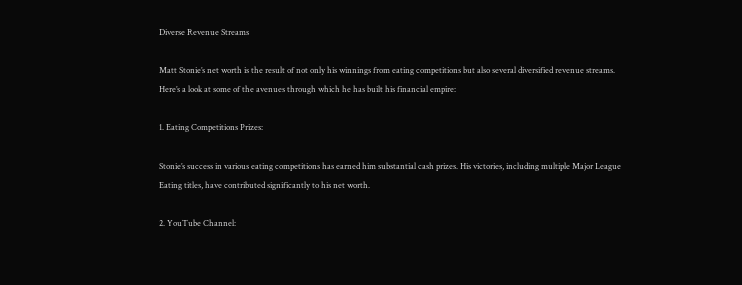Diverse Revenue Streams

Matt Stonie’s net worth is the result of not only his winnings from eating competitions but also several diversified revenue streams. Here’s a look at some of the avenues through which he has built his financial empire:

1. Eating Competitions Prizes:

Stonie’s success in various eating competitions has earned him substantial cash prizes. His victories, including multiple Major League Eating titles, have contributed significantly to his net worth.

2. YouTube Channel: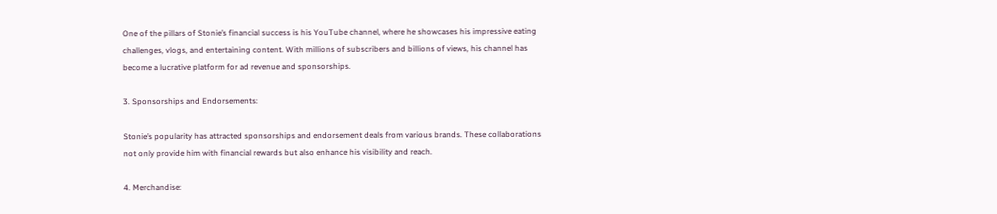One of the pillars of Stonie’s financial success is his YouTube channel, where he showcases his impressive eating challenges, vlogs, and entertaining content. With millions of subscribers and billions of views, his channel has become a lucrative platform for ad revenue and sponsorships.

3. Sponsorships and Endorsements:

Stonie’s popularity has attracted sponsorships and endorsement deals from various brands. These collaborations not only provide him with financial rewards but also enhance his visibility and reach.

4. Merchandise: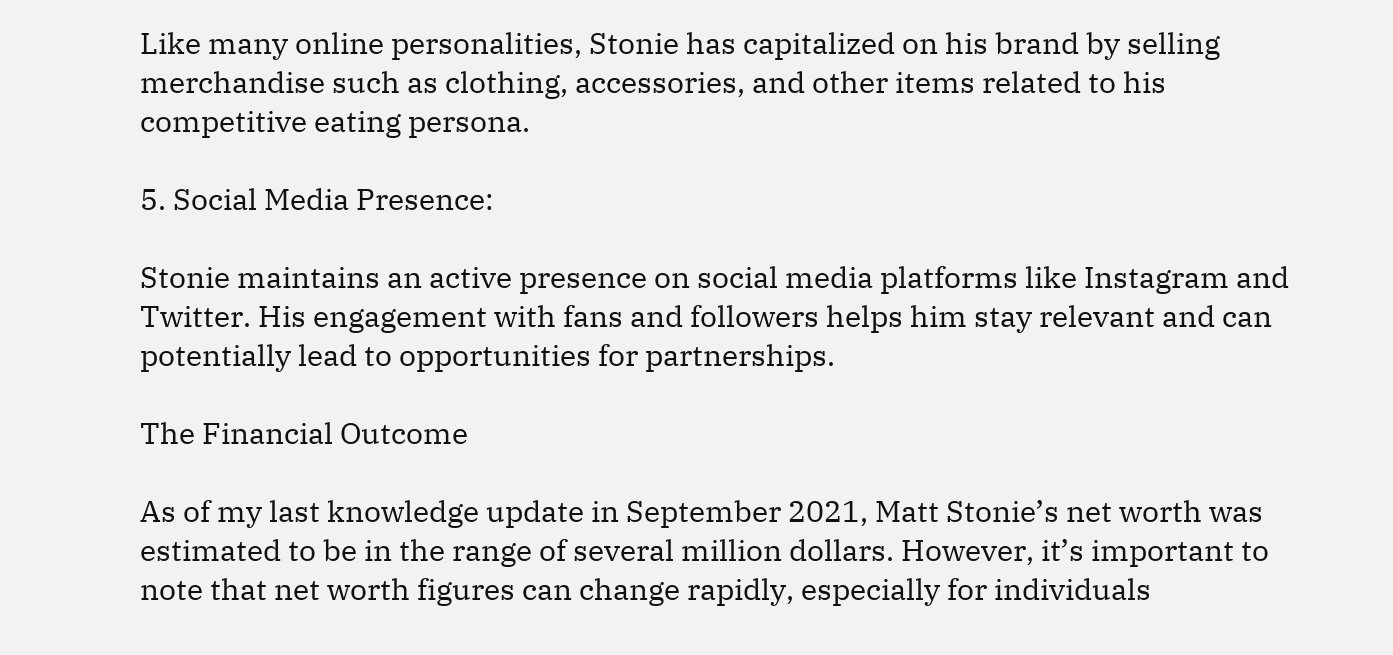Like many online personalities, Stonie has capitalized on his brand by selling merchandise such as clothing, accessories, and other items related to his competitive eating persona.

5. Social Media Presence:

Stonie maintains an active presence on social media platforms like Instagram and Twitter. His engagement with fans and followers helps him stay relevant and can potentially lead to opportunities for partnerships.

The Financial Outcome

As of my last knowledge update in September 2021, Matt Stonie’s net worth was estimated to be in the range of several million dollars. However, it’s important to note that net worth figures can change rapidly, especially for individuals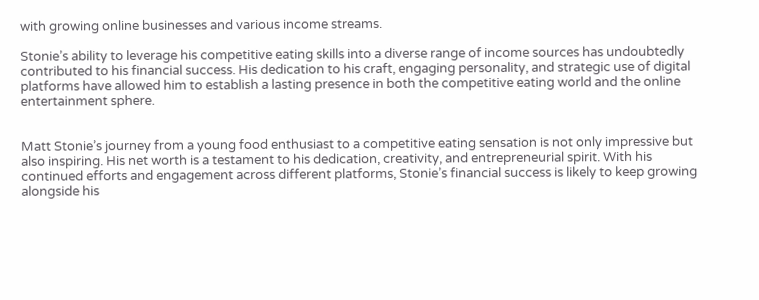with growing online businesses and various income streams.

Stonie’s ability to leverage his competitive eating skills into a diverse range of income sources has undoubtedly contributed to his financial success. His dedication to his craft, engaging personality, and strategic use of digital platforms have allowed him to establish a lasting presence in both the competitive eating world and the online entertainment sphere.


Matt Stonie’s journey from a young food enthusiast to a competitive eating sensation is not only impressive but also inspiring. His net worth is a testament to his dedication, creativity, and entrepreneurial spirit. With his continued efforts and engagement across different platforms, Stonie’s financial success is likely to keep growing alongside his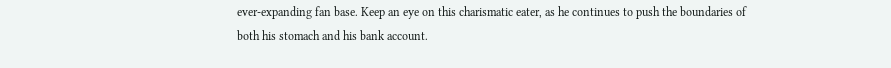ever-expanding fan base. Keep an eye on this charismatic eater, as he continues to push the boundaries of both his stomach and his bank account.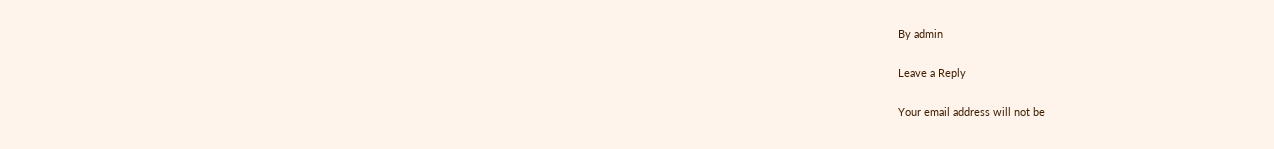By admin

Leave a Reply

Your email address will not be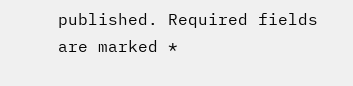published. Required fields are marked *